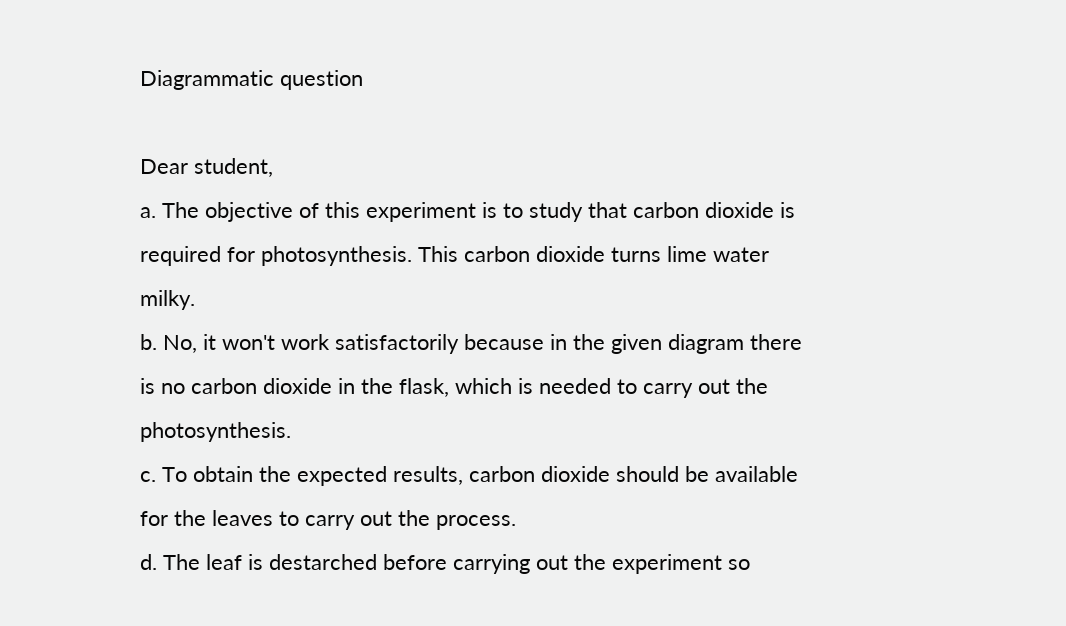Diagrammatic question

Dear student,
a. The objective of this experiment is to study that carbon dioxide is required for photosynthesis. This carbon dioxide turns lime water milky.
b. No, it won't work satisfactorily because in the given diagram there is no carbon dioxide in the flask, which is needed to carry out the photosynthesis.
c. To obtain the expected results, carbon dioxide should be available for the leaves to carry out the process.
d. The leaf is destarched before carrying out the experiment so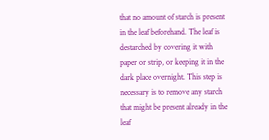that no amount of starch is present in the leaf beforehand. The leaf is destarched by covering it with paper or strip, or keeping it in the dark place overnight. This step is necessary is to remove any starch that might be present already in the leaf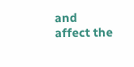and affect the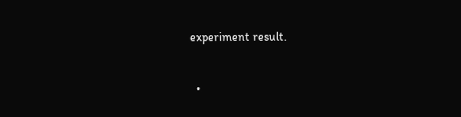experiment result.


  •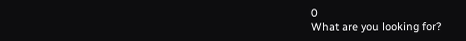0
What are you looking for?